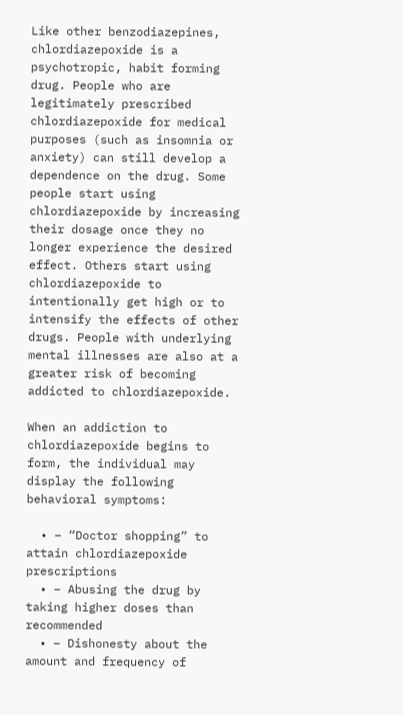Like other benzodiazepines, chlordiazepoxide is a psychotropic, habit forming drug. People who are legitimately prescribed chlordiazepoxide for medical purposes (such as insomnia or anxiety) can still develop a dependence on the drug. Some people start using chlordiazepoxide by increasing their dosage once they no longer experience the desired effect. Others start using chlordiazepoxide to intentionally get high or to intensify the effects of other drugs. People with underlying mental illnesses are also at a greater risk of becoming addicted to chlordiazepoxide.

When an addiction to chlordiazepoxide begins to form, the individual may display the following behavioral symptoms:

  • – “Doctor shopping” to attain chlordiazepoxide prescriptions
  • – Abusing the drug by taking higher doses than recommended
  • – Dishonesty about the amount and frequency of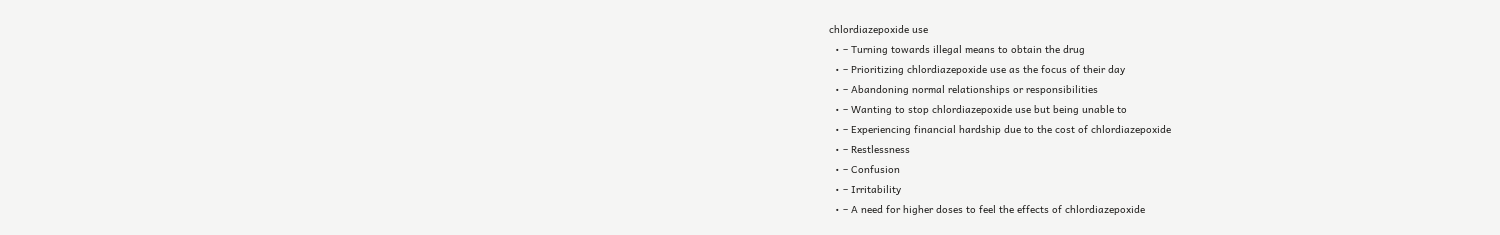chlordiazepoxide use
  • – Turning towards illegal means to obtain the drug
  • – Prioritizing chlordiazepoxide use as the focus of their day
  • – Abandoning normal relationships or responsibilities
  • – Wanting to stop chlordiazepoxide use but being unable to
  • – Experiencing financial hardship due to the cost of chlordiazepoxide
  • – Restlessness
  • – Confusion
  • – Irritability
  • – A need for higher doses to feel the effects of chlordiazepoxide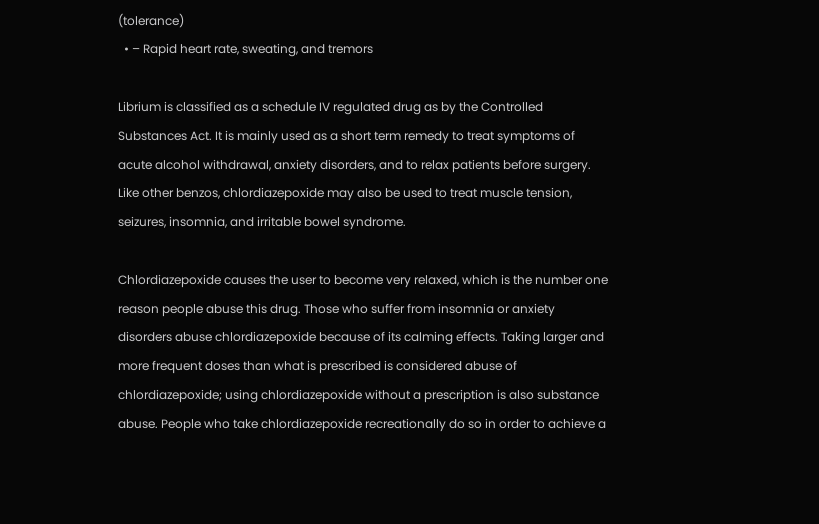(tolerance)
  • – Rapid heart rate, sweating, and tremors

Librium is classified as a schedule IV regulated drug as by the Controlled Substances Act. It is mainly used as a short term remedy to treat symptoms of acute alcohol withdrawal, anxiety disorders, and to relax patients before surgery. Like other benzos, chlordiazepoxide may also be used to treat muscle tension, seizures, insomnia, and irritable bowel syndrome.

Chlordiazepoxide causes the user to become very relaxed, which is the number one reason people abuse this drug. Those who suffer from insomnia or anxiety disorders abuse chlordiazepoxide because of its calming effects. Taking larger and more frequent doses than what is prescribed is considered abuse of chlordiazepoxide; using chlordiazepoxide without a prescription is also substance abuse. People who take chlordiazepoxide recreationally do so in order to achieve a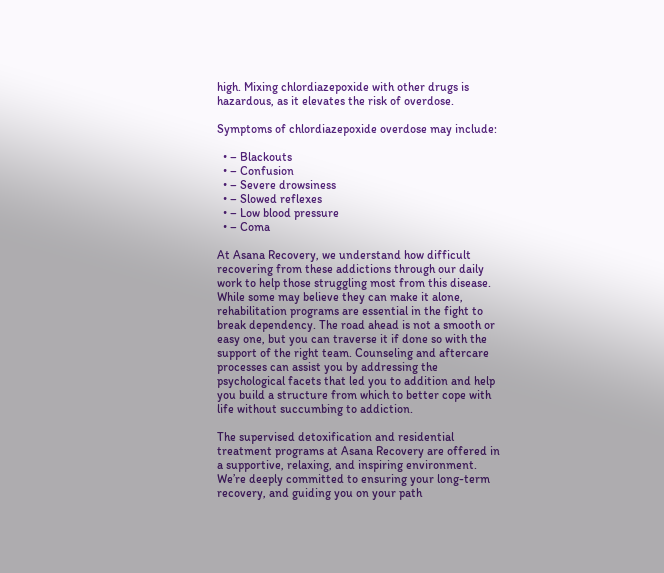high. Mixing chlordiazepoxide with other drugs is hazardous, as it elevates the risk of overdose.

Symptoms of chlordiazepoxide overdose may include:

  • – Blackouts
  • – Confusion
  • – Severe drowsiness
  • – Slowed reflexes
  • – Low blood pressure
  • – Coma

At Asana Recovery, we understand how difficult recovering from these addictions through our daily work to help those struggling most from this disease. While some may believe they can make it alone, rehabilitation programs are essential in the fight to break dependency. The road ahead is not a smooth or easy one, but you can traverse it if done so with the support of the right team. Counseling and aftercare processes can assist you by addressing the psychological facets that led you to addition and help you build a structure from which to better cope with life without succumbing to addiction.

The supervised detoxification and residential treatment programs at Asana Recovery are offered in a supportive, relaxing, and inspiring environment. We’re deeply committed to ensuring your long-term recovery, and guiding you on your path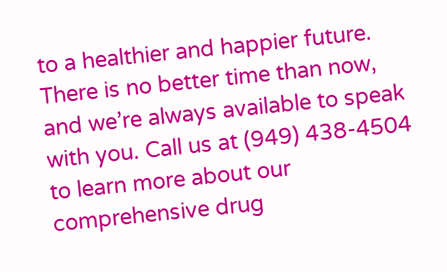to a healthier and happier future. There is no better time than now, and we’re always available to speak with you. Call us at (949) 438-4504 to learn more about our comprehensive drug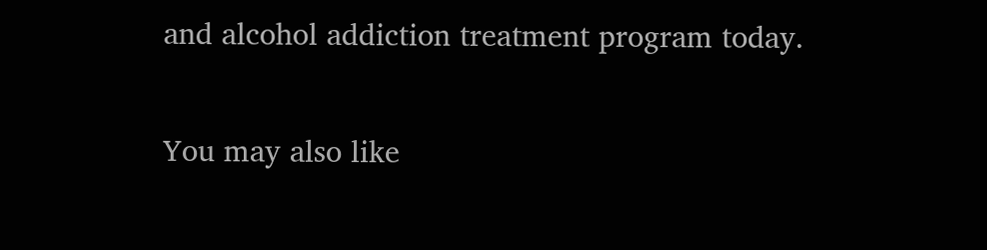and alcohol addiction treatment program today.


You may also like